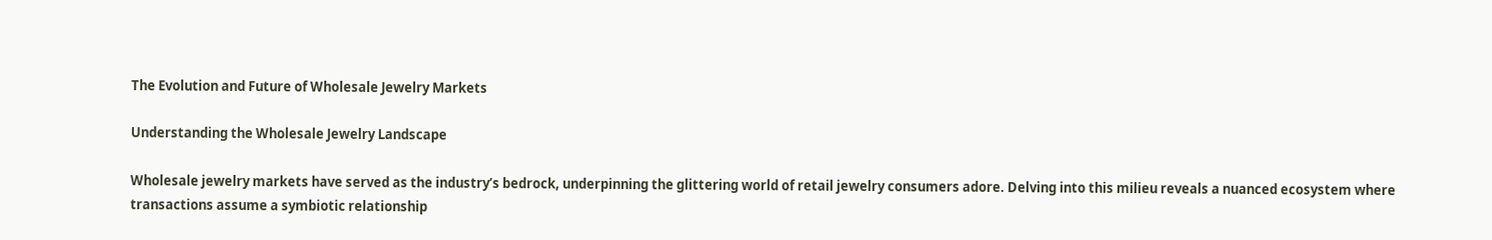The Evolution and Future of Wholesale Jewelry Markets

Understanding the Wholesale Jewelry Landscape

Wholesale jewelry markets have served as the industry’s bedrock, underpinning the glittering world of retail jewelry consumers adore. Delving into this milieu reveals a nuanced ecosystem where transactions assume a symbiotic relationship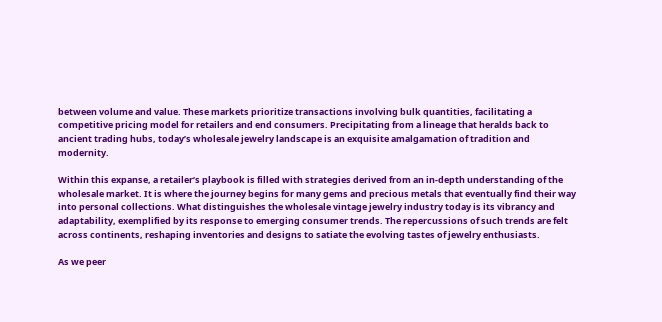between volume and value. These markets prioritize transactions involving bulk quantities, facilitating a competitive pricing model for retailers and end consumers. Precipitating from a lineage that heralds back to ancient trading hubs, today’s wholesale jewelry landscape is an exquisite amalgamation of tradition and modernity.

Within this expanse, a retailer’s playbook is filled with strategies derived from an in-depth understanding of the wholesale market. It is where the journey begins for many gems and precious metals that eventually find their way into personal collections. What distinguishes the wholesale vintage jewelry industry today is its vibrancy and adaptability, exemplified by its response to emerging consumer trends. The repercussions of such trends are felt across continents, reshaping inventories and designs to satiate the evolving tastes of jewelry enthusiasts.

As we peer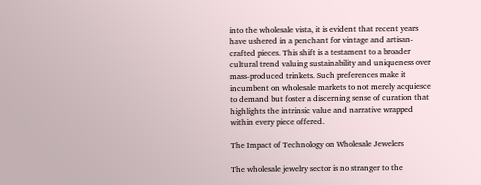into the wholesale vista, it is evident that recent years have ushered in a penchant for vintage and artisan-crafted pieces. This shift is a testament to a broader cultural trend valuing sustainability and uniqueness over mass-produced trinkets. Such preferences make it incumbent on wholesale markets to not merely acquiesce to demand but foster a discerning sense of curation that highlights the intrinsic value and narrative wrapped within every piece offered.

The Impact of Technology on Wholesale Jewelers

The wholesale jewelry sector is no stranger to the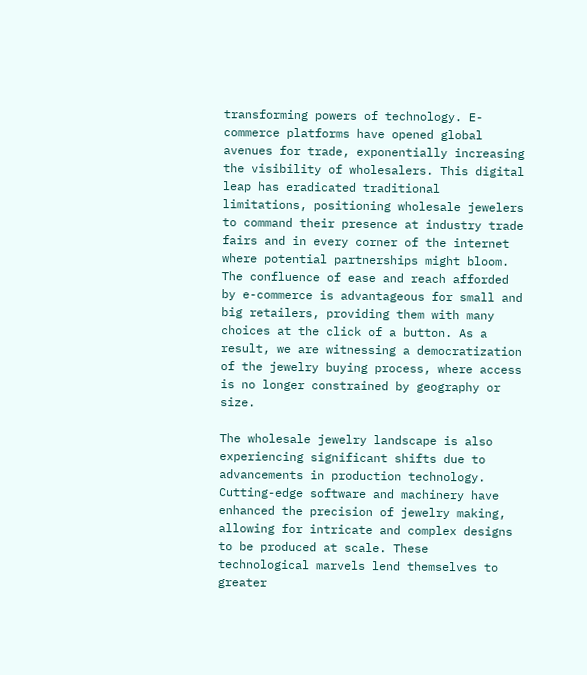transforming powers of technology. E-commerce platforms have opened global avenues for trade, exponentially increasing the visibility of wholesalers. This digital leap has eradicated traditional limitations, positioning wholesale jewelers to command their presence at industry trade fairs and in every corner of the internet where potential partnerships might bloom. The confluence of ease and reach afforded by e-commerce is advantageous for small and big retailers, providing them with many choices at the click of a button. As a result, we are witnessing a democratization of the jewelry buying process, where access is no longer constrained by geography or size.

The wholesale jewelry landscape is also experiencing significant shifts due to advancements in production technology. Cutting-edge software and machinery have enhanced the precision of jewelry making, allowing for intricate and complex designs to be produced at scale. These technological marvels lend themselves to greater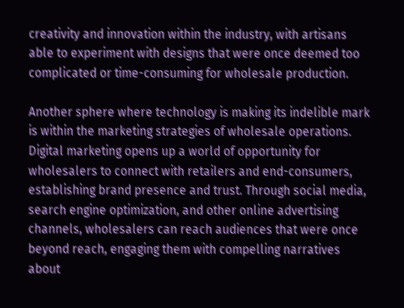creativity and innovation within the industry, with artisans able to experiment with designs that were once deemed too complicated or time-consuming for wholesale production.

Another sphere where technology is making its indelible mark is within the marketing strategies of wholesale operations. Digital marketing opens up a world of opportunity for wholesalers to connect with retailers and end-consumers, establishing brand presence and trust. Through social media, search engine optimization, and other online advertising channels, wholesalers can reach audiences that were once beyond reach, engaging them with compelling narratives about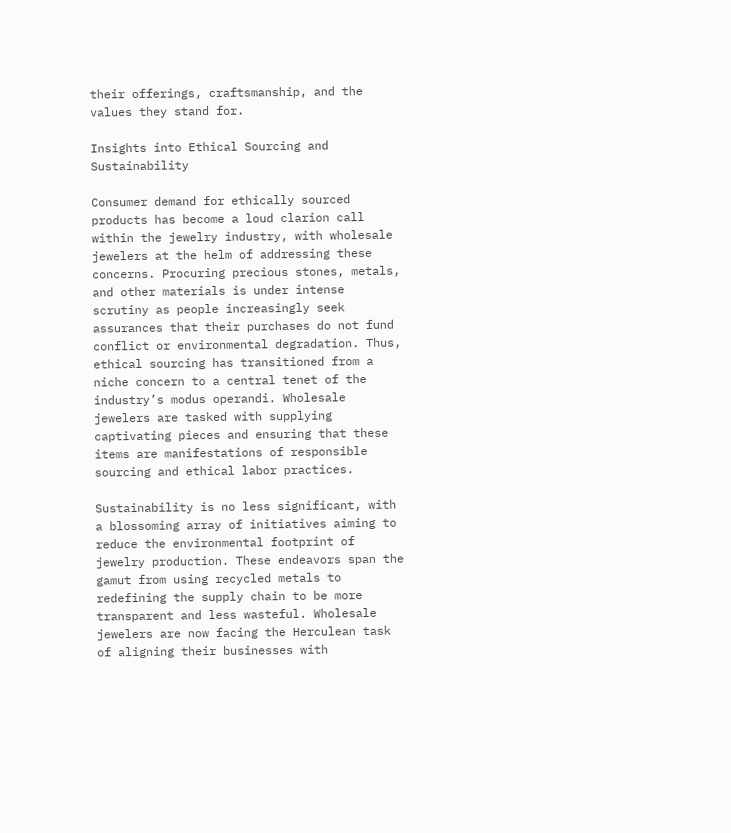their offerings, craftsmanship, and the values they stand for.

Insights into Ethical Sourcing and Sustainability

Consumer demand for ethically sourced products has become a loud clarion call within the jewelry industry, with wholesale jewelers at the helm of addressing these concerns. Procuring precious stones, metals, and other materials is under intense scrutiny as people increasingly seek assurances that their purchases do not fund conflict or environmental degradation. Thus, ethical sourcing has transitioned from a niche concern to a central tenet of the industry’s modus operandi. Wholesale jewelers are tasked with supplying captivating pieces and ensuring that these items are manifestations of responsible sourcing and ethical labor practices.

Sustainability is no less significant, with a blossoming array of initiatives aiming to reduce the environmental footprint of jewelry production. These endeavors span the gamut from using recycled metals to redefining the supply chain to be more transparent and less wasteful. Wholesale jewelers are now facing the Herculean task of aligning their businesses with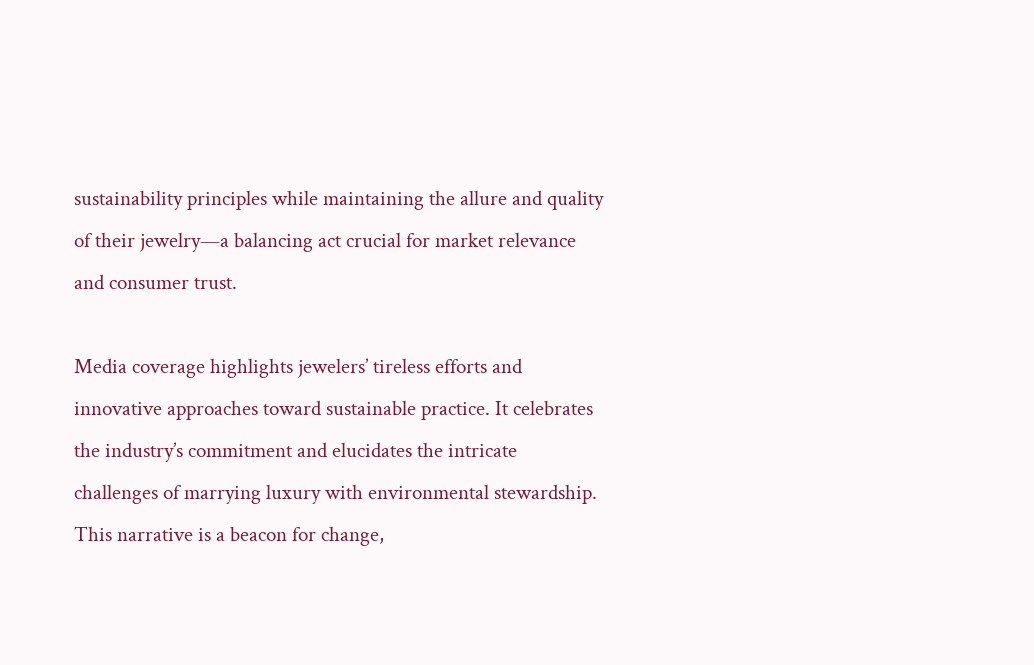sustainability principles while maintaining the allure and quality of their jewelry—a balancing act crucial for market relevance and consumer trust.

Media coverage highlights jewelers’ tireless efforts and innovative approaches toward sustainable practice. It celebrates the industry’s commitment and elucidates the intricate challenges of marrying luxury with environmental stewardship. This narrative is a beacon for change,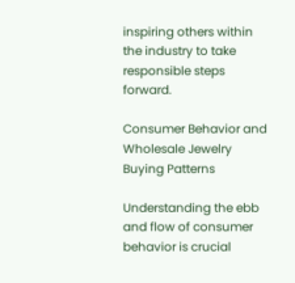inspiring others within the industry to take responsible steps forward.

Consumer Behavior and Wholesale Jewelry Buying Patterns

Understanding the ebb and flow of consumer behavior is crucial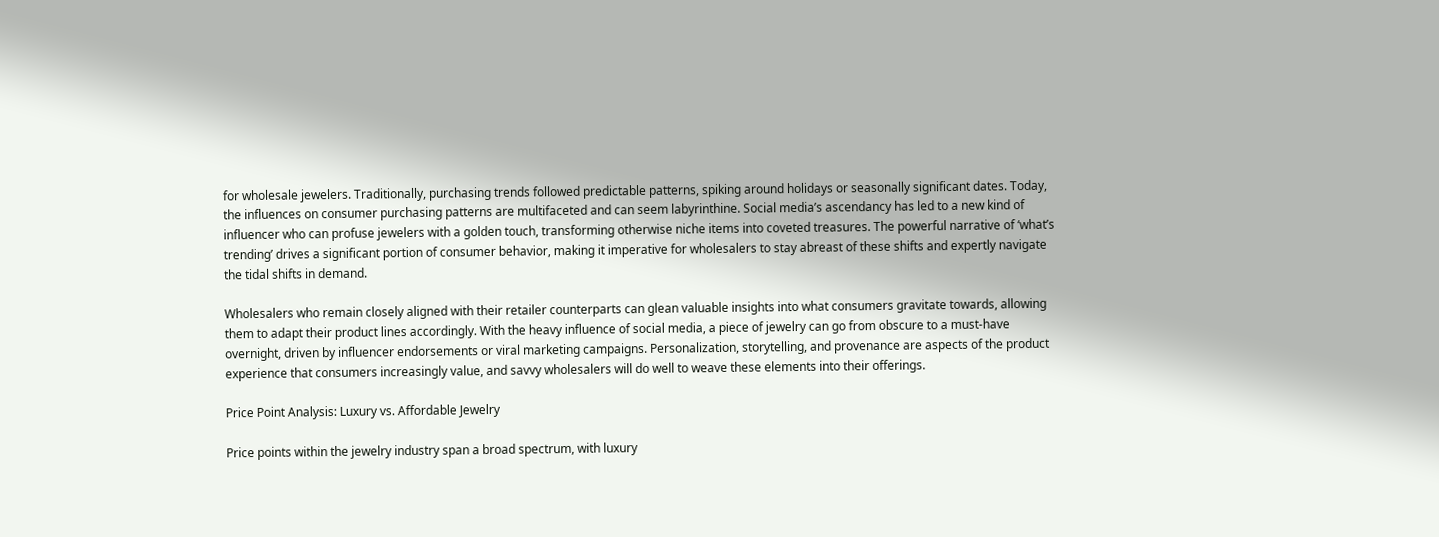for wholesale jewelers. Traditionally, purchasing trends followed predictable patterns, spiking around holidays or seasonally significant dates. Today, the influences on consumer purchasing patterns are multifaceted and can seem labyrinthine. Social media’s ascendancy has led to a new kind of influencer who can profuse jewelers with a golden touch, transforming otherwise niche items into coveted treasures. The powerful narrative of ‘what’s trending’ drives a significant portion of consumer behavior, making it imperative for wholesalers to stay abreast of these shifts and expertly navigate the tidal shifts in demand.

Wholesalers who remain closely aligned with their retailer counterparts can glean valuable insights into what consumers gravitate towards, allowing them to adapt their product lines accordingly. With the heavy influence of social media, a piece of jewelry can go from obscure to a must-have overnight, driven by influencer endorsements or viral marketing campaigns. Personalization, storytelling, and provenance are aspects of the product experience that consumers increasingly value, and savvy wholesalers will do well to weave these elements into their offerings.

Price Point Analysis: Luxury vs. Affordable Jewelry

Price points within the jewelry industry span a broad spectrum, with luxury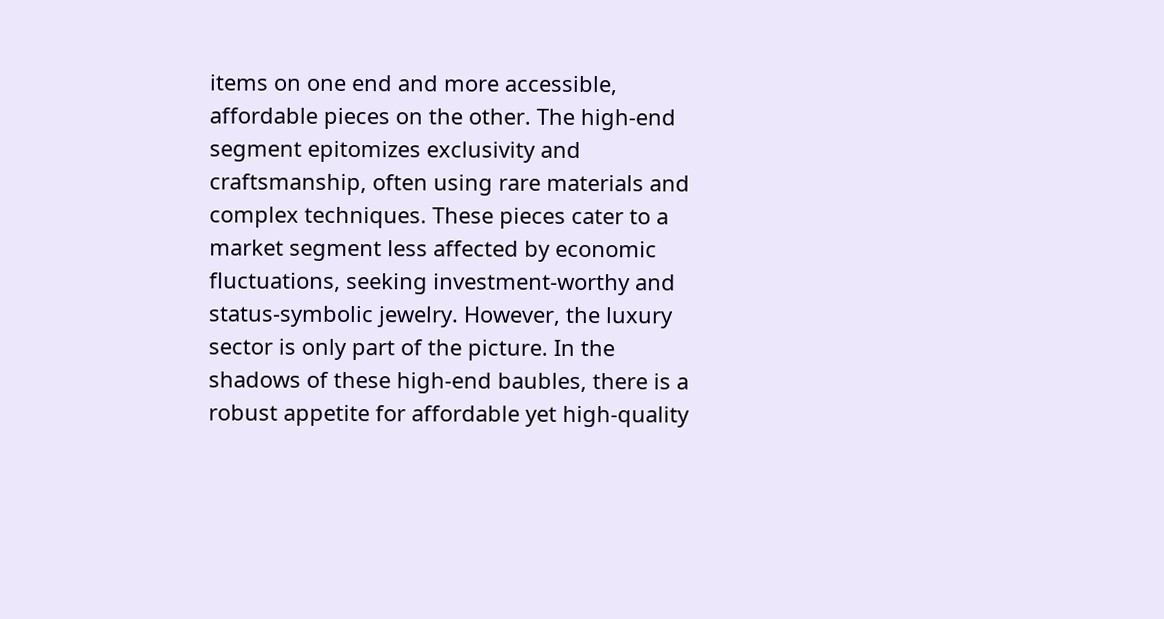items on one end and more accessible, affordable pieces on the other. The high-end segment epitomizes exclusivity and craftsmanship, often using rare materials and complex techniques. These pieces cater to a market segment less affected by economic fluctuations, seeking investment-worthy and status-symbolic jewelry. However, the luxury sector is only part of the picture. In the shadows of these high-end baubles, there is a robust appetite for affordable yet high-quality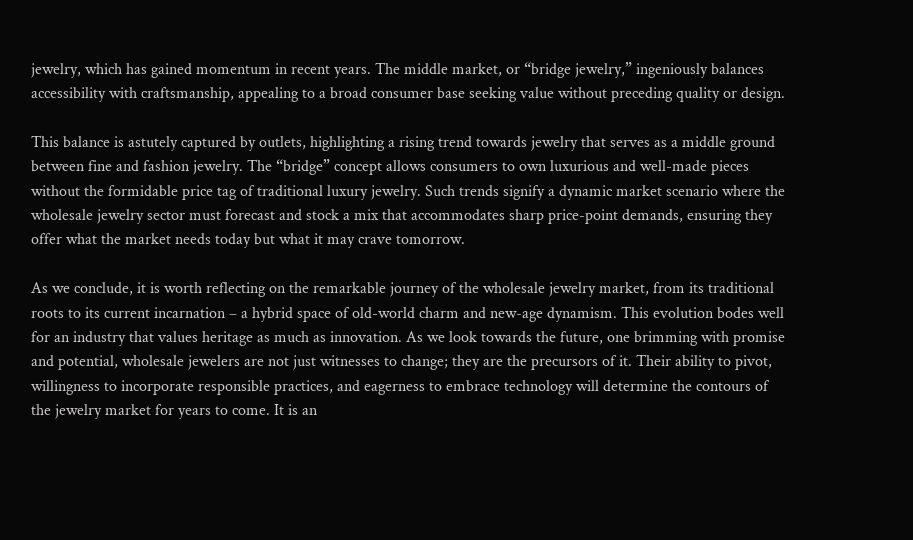jewelry, which has gained momentum in recent years. The middle market, or “bridge jewelry,” ingeniously balances accessibility with craftsmanship, appealing to a broad consumer base seeking value without preceding quality or design.

This balance is astutely captured by outlets, highlighting a rising trend towards jewelry that serves as a middle ground between fine and fashion jewelry. The “bridge” concept allows consumers to own luxurious and well-made pieces without the formidable price tag of traditional luxury jewelry. Such trends signify a dynamic market scenario where the wholesale jewelry sector must forecast and stock a mix that accommodates sharp price-point demands, ensuring they offer what the market needs today but what it may crave tomorrow.

As we conclude, it is worth reflecting on the remarkable journey of the wholesale jewelry market, from its traditional roots to its current incarnation – a hybrid space of old-world charm and new-age dynamism. This evolution bodes well for an industry that values heritage as much as innovation. As we look towards the future, one brimming with promise and potential, wholesale jewelers are not just witnesses to change; they are the precursors of it. Their ability to pivot, willingness to incorporate responsible practices, and eagerness to embrace technology will determine the contours of the jewelry market for years to come. It is an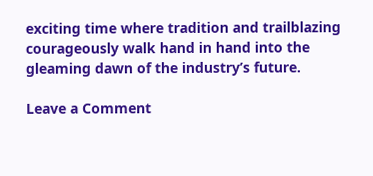exciting time where tradition and trailblazing courageously walk hand in hand into the gleaming dawn of the industry’s future.

Leave a Comment